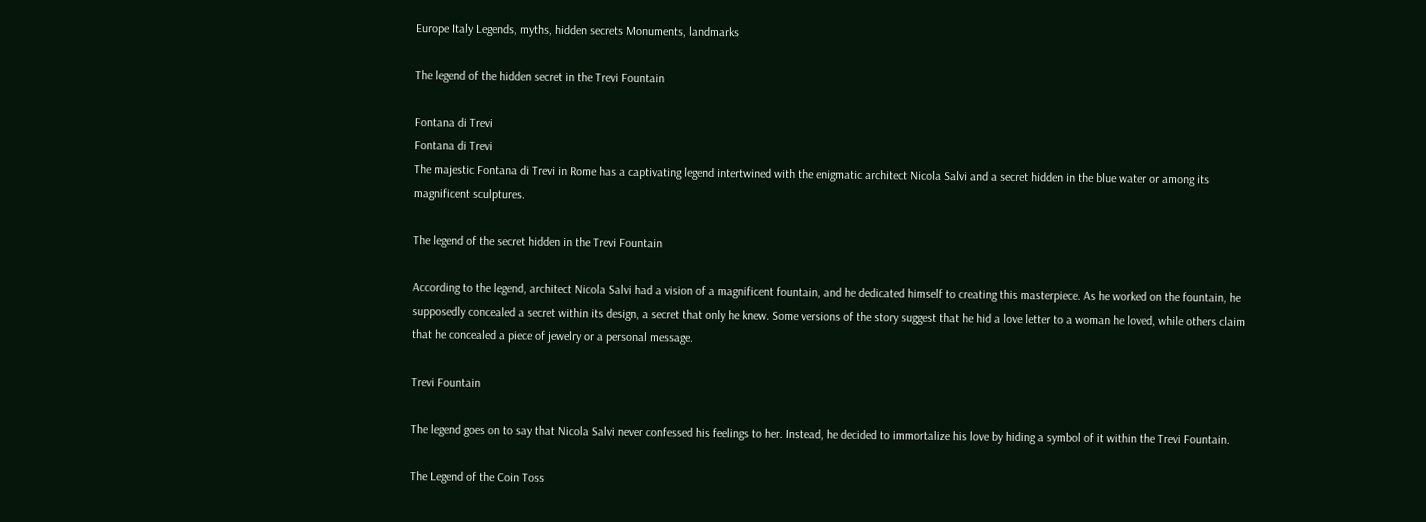Europe Italy Legends, myths, hidden secrets Monuments, landmarks

The legend of the hidden secret in the Trevi Fountain

Fontana di Trevi
Fontana di Trevi
The majestic Fontana di Trevi in Rome has a captivating legend intertwined with the enigmatic architect Nicola Salvi and a secret hidden in the blue water or among its magnificent sculptures.

The legend of the secret hidden in the Trevi Fountain

According to the legend, architect Nicola Salvi had a vision of a magnificent fountain, and he dedicated himself to creating this masterpiece. As he worked on the fountain, he supposedly concealed a secret within its design, a secret that only he knew. Some versions of the story suggest that he hid a love letter to a woman he loved, while others claim that he concealed a piece of jewelry or a personal message.

Trevi Fountain

The legend goes on to say that Nicola Salvi never confessed his feelings to her. Instead, he decided to immortalize his love by hiding a symbol of it within the Trevi Fountain.

The Legend of the Coin Toss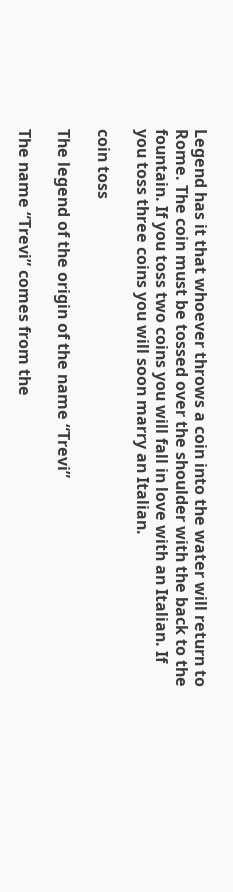Legend has it that whoever throws a coin into the water will return to Rome. The coin must be tossed over the shoulder with the back to the fountain. If you toss two coins you will fall in love with an Italian. If you toss three coins you will soon marry an Italian.

coin toss

The legend of the origin of the name “Trevi”

The name “Trevi” comes from the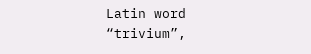Latin word “trivium”,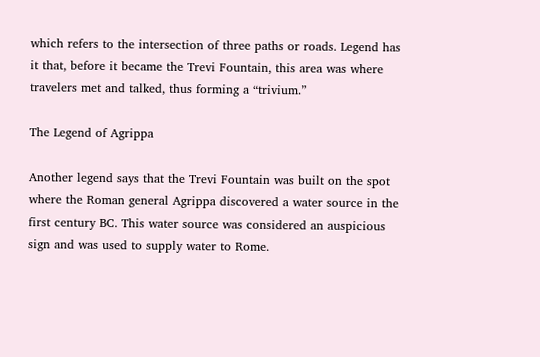which refers to the intersection of three paths or roads. Legend has it that, before it became the Trevi Fountain, this area was where travelers met and talked, thus forming a “trivium.”

The Legend of Agrippa

Another legend says that the Trevi Fountain was built on the spot where the Roman general Agrippa discovered a water source in the first century BC. This water source was considered an auspicious sign and was used to supply water to Rome.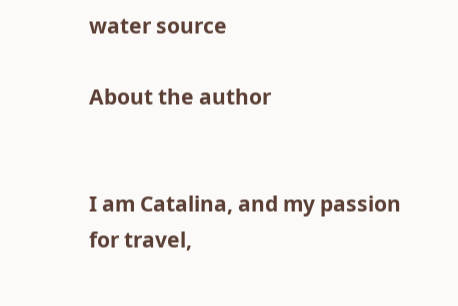water source

About the author


I am Catalina, and my passion for travel,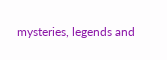mysteries, legends and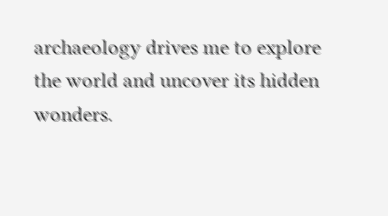archaeology drives me to explore the world and uncover its hidden wonders.